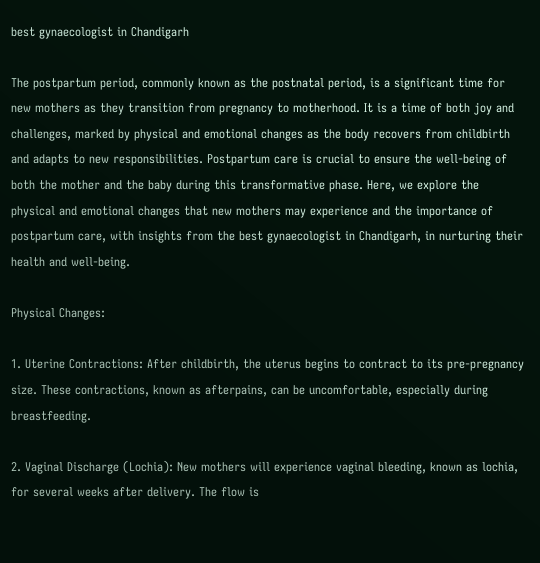best gynaecologist in Chandigarh

The postpartum period, commonly known as the postnatal period, is a significant time for new mothers as they transition from pregnancy to motherhood. It is a time of both joy and challenges, marked by physical and emotional changes as the body recovers from childbirth and adapts to new responsibilities. Postpartum care is crucial to ensure the well-being of both the mother and the baby during this transformative phase. Here, we explore the physical and emotional changes that new mothers may experience and the importance of postpartum care, with insights from the best gynaecologist in Chandigarh, in nurturing their health and well-being.

Physical Changes:

1. Uterine Contractions: After childbirth, the uterus begins to contract to its pre-pregnancy size. These contractions, known as afterpains, can be uncomfortable, especially during breastfeeding.

2. Vaginal Discharge (Lochia): New mothers will experience vaginal bleeding, known as lochia, for several weeks after delivery. The flow is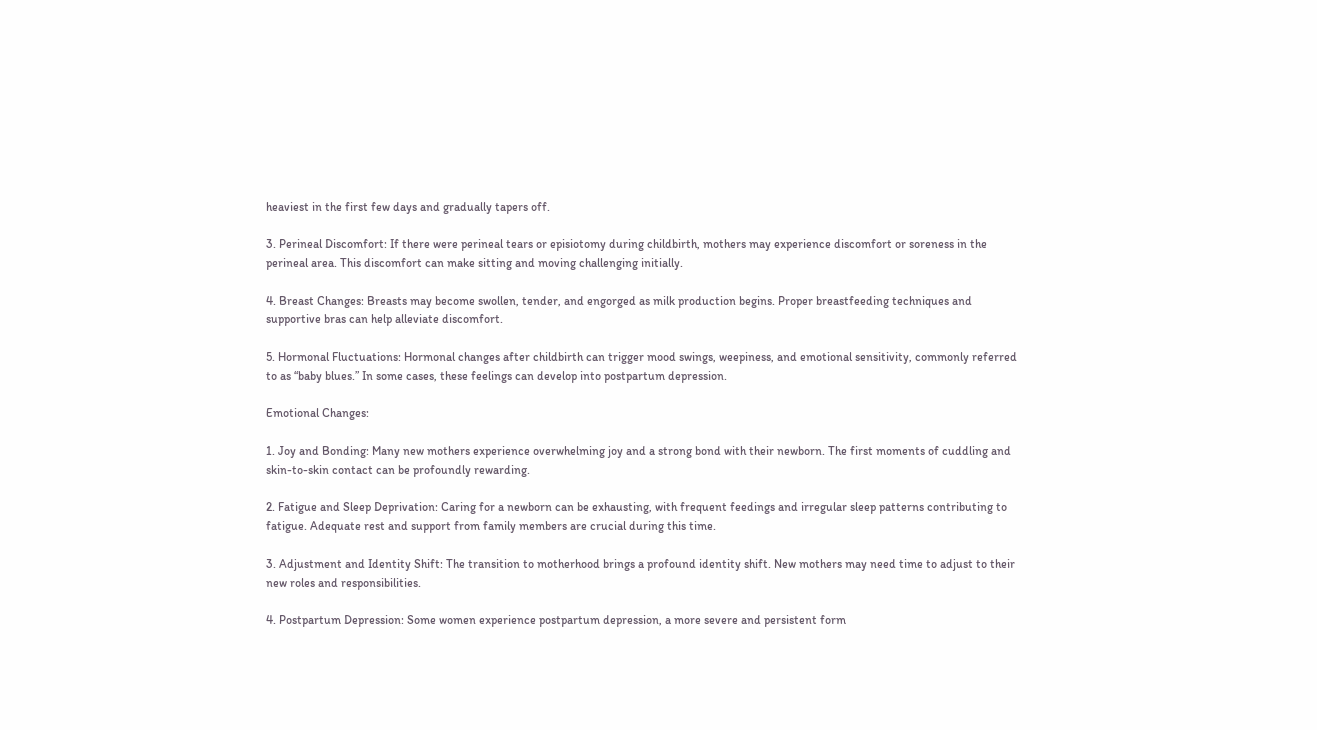heaviest in the first few days and gradually tapers off.

3. Perineal Discomfort: If there were perineal tears or episiotomy during childbirth, mothers may experience discomfort or soreness in the perineal area. This discomfort can make sitting and moving challenging initially.

4. Breast Changes: Breasts may become swollen, tender, and engorged as milk production begins. Proper breastfeeding techniques and supportive bras can help alleviate discomfort.

5. Hormonal Fluctuations: Hormonal changes after childbirth can trigger mood swings, weepiness, and emotional sensitivity, commonly referred to as “baby blues.” In some cases, these feelings can develop into postpartum depression.

Emotional Changes:

1. Joy and Bonding: Many new mothers experience overwhelming joy and a strong bond with their newborn. The first moments of cuddling and skin-to-skin contact can be profoundly rewarding.

2. Fatigue and Sleep Deprivation: Caring for a newborn can be exhausting, with frequent feedings and irregular sleep patterns contributing to fatigue. Adequate rest and support from family members are crucial during this time.

3. Adjustment and Identity Shift: The transition to motherhood brings a profound identity shift. New mothers may need time to adjust to their new roles and responsibilities.

4. Postpartum Depression: Some women experience postpartum depression, a more severe and persistent form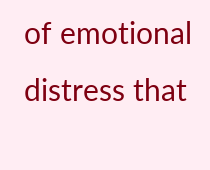of emotional distress that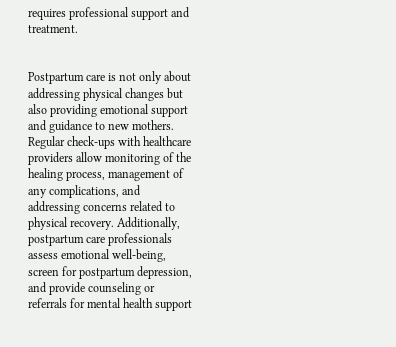requires professional support and treatment.


Postpartum care is not only about addressing physical changes but also providing emotional support and guidance to new mothers. Regular check-ups with healthcare providers allow monitoring of the healing process, management of any complications, and addressing concerns related to physical recovery. Additionally, postpartum care professionals assess emotional well-being, screen for postpartum depression, and provide counseling or referrals for mental health support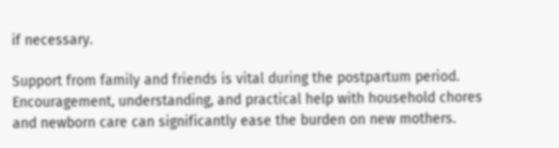if necessary.

Support from family and friends is vital during the postpartum period. Encouragement, understanding, and practical help with household chores and newborn care can significantly ease the burden on new mothers.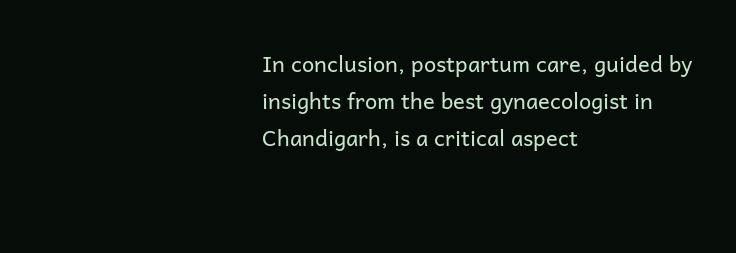In conclusion, postpartum care, guided by insights from the best gynaecologist in Chandigarh, is a critical aspect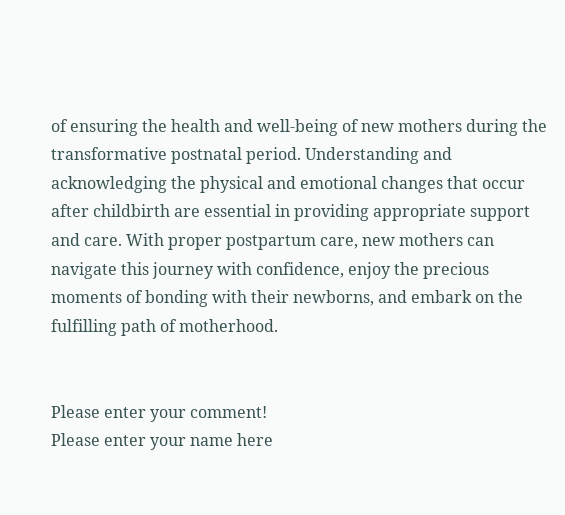of ensuring the health and well-being of new mothers during the transformative postnatal period. Understanding and acknowledging the physical and emotional changes that occur after childbirth are essential in providing appropriate support and care. With proper postpartum care, new mothers can navigate this journey with confidence, enjoy the precious moments of bonding with their newborns, and embark on the fulfilling path of motherhood.


Please enter your comment!
Please enter your name here